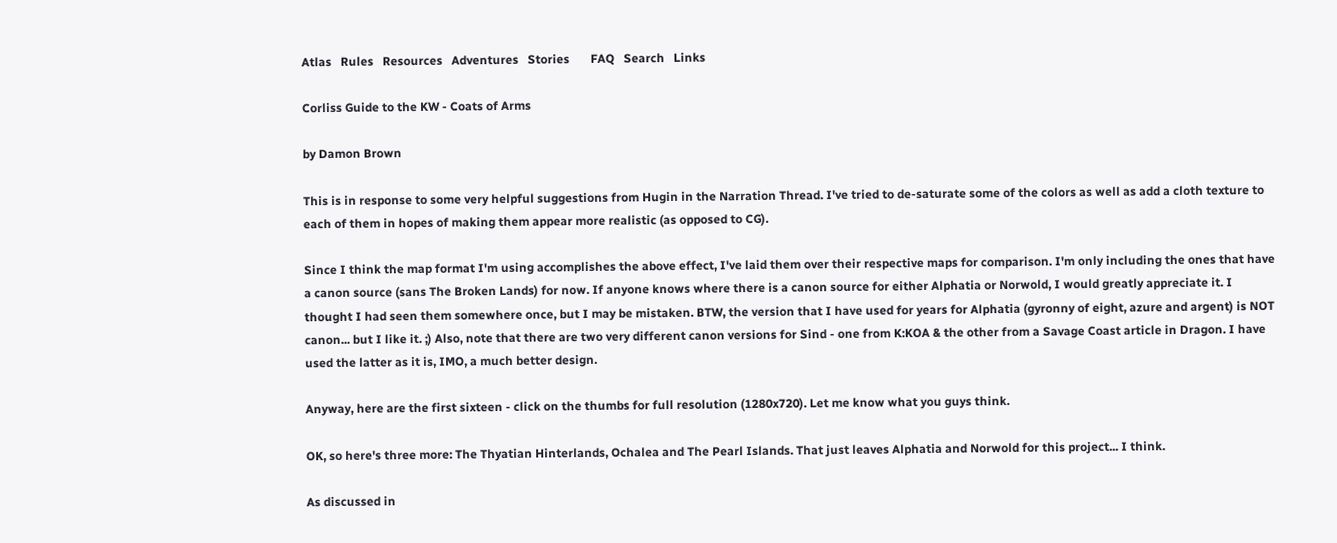Atlas   Rules   Resources   Adventures   Stories       FAQ   Search   Links

Corliss Guide to the KW - Coats of Arms

by Damon Brown

This is in response to some very helpful suggestions from Hugin in the Narration Thread. I've tried to de-saturate some of the colors as well as add a cloth texture to each of them in hopes of making them appear more realistic (as opposed to CG).

Since I think the map format I'm using accomplishes the above effect, I've laid them over their respective maps for comparison. I'm only including the ones that have a canon source (sans The Broken Lands) for now. If anyone knows where there is a canon source for either Alphatia or Norwold, I would greatly appreciate it. I thought I had seen them somewhere once, but I may be mistaken. BTW, the version that I have used for years for Alphatia (gyronny of eight, azure and argent) is NOT canon... but I like it. ;) Also, note that there are two very different canon versions for Sind - one from K:KOA & the other from a Savage Coast article in Dragon. I have used the latter as it is, IMO, a much better design.

Anyway, here are the first sixteen - click on the thumbs for full resolution (1280x720). Let me know what you guys think.

OK, so here's three more: The Thyatian Hinterlands, Ochalea and The Pearl Islands. That just leaves Alphatia and Norwold for this project... I think.

As discussed in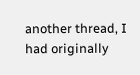another thread, I had originally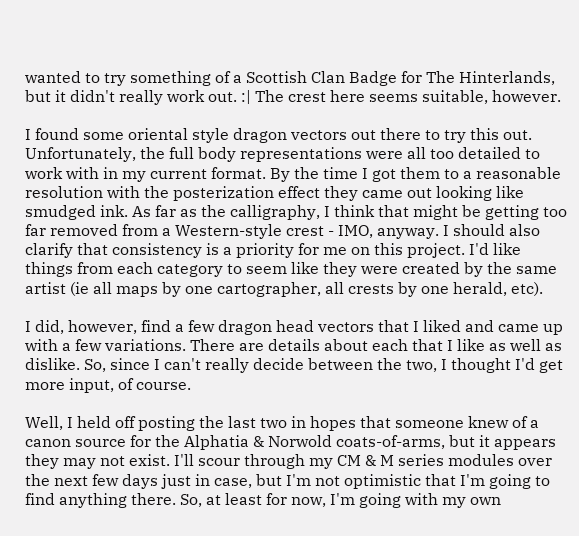wanted to try something of a Scottish Clan Badge for The Hinterlands, but it didn't really work out. :| The crest here seems suitable, however.

I found some oriental style dragon vectors out there to try this out. Unfortunately, the full body representations were all too detailed to work with in my current format. By the time I got them to a reasonable resolution with the posterization effect they came out looking like smudged ink. As far as the calligraphy, I think that might be getting too far removed from a Western-style crest - IMO, anyway. I should also clarify that consistency is a priority for me on this project. I'd like things from each category to seem like they were created by the same artist (ie all maps by one cartographer, all crests by one herald, etc).

I did, however, find a few dragon head vectors that I liked and came up with a few variations. There are details about each that I like as well as dislike. So, since I can't really decide between the two, I thought I'd get more input, of course.

Well, I held off posting the last two in hopes that someone knew of a canon source for the Alphatia & Norwold coats-of-arms, but it appears they may not exist. I'll scour through my CM & M series modules over the next few days just in case, but I'm not optimistic that I'm going to find anything there. So, at least for now, I'm going with my own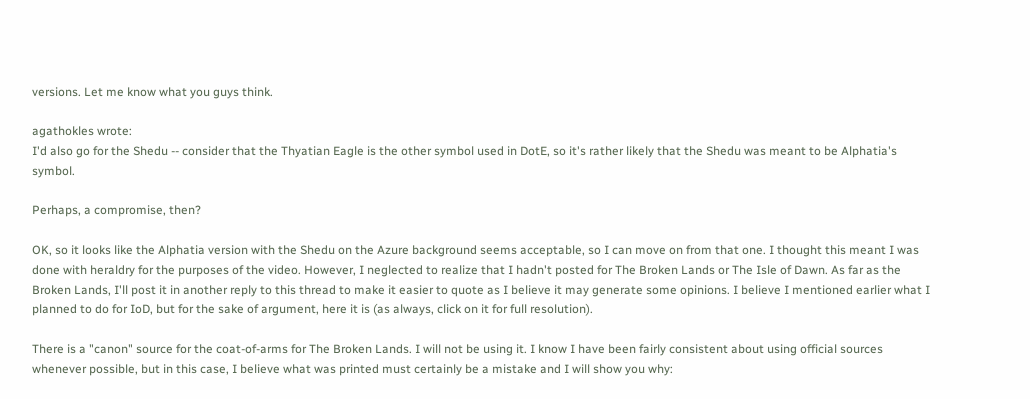versions. Let me know what you guys think.

agathokles wrote:
I'd also go for the Shedu -- consider that the Thyatian Eagle is the other symbol used in DotE, so it's rather likely that the Shedu was meant to be Alphatia's symbol.

Perhaps, a compromise, then?

OK, so it looks like the Alphatia version with the Shedu on the Azure background seems acceptable, so I can move on from that one. I thought this meant I was done with heraldry for the purposes of the video. However, I neglected to realize that I hadn't posted for The Broken Lands or The Isle of Dawn. As far as the Broken Lands, I'll post it in another reply to this thread to make it easier to quote as I believe it may generate some opinions. I believe I mentioned earlier what I planned to do for IoD, but for the sake of argument, here it is (as always, click on it for full resolution).

There is a "canon" source for the coat-of-arms for The Broken Lands. I will not be using it. I know I have been fairly consistent about using official sources whenever possible, but in this case, I believe what was printed must certainly be a mistake and I will show you why: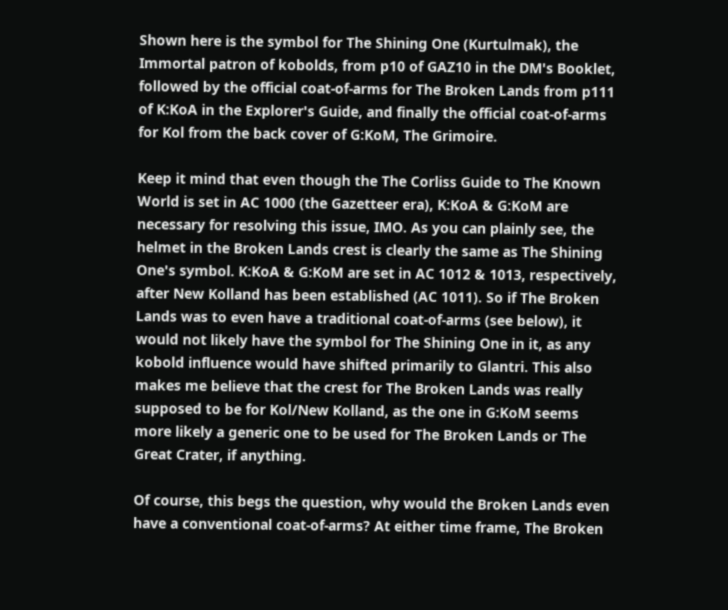Shown here is the symbol for The Shining One (Kurtulmak), the Immortal patron of kobolds, from p10 of GAZ10 in the DM's Booklet, followed by the official coat-of-arms for The Broken Lands from p111 of K:KoA in the Explorer's Guide, and finally the official coat-of-arms for Kol from the back cover of G:KoM, The Grimoire.

Keep it mind that even though the The Corliss Guide to The Known World is set in AC 1000 (the Gazetteer era), K:KoA & G:KoM are necessary for resolving this issue, IMO. As you can plainly see, the helmet in the Broken Lands crest is clearly the same as The Shining One's symbol. K:KoA & G:KoM are set in AC 1012 & 1013, respectively, after New Kolland has been established (AC 1011). So if The Broken Lands was to even have a traditional coat-of-arms (see below), it would not likely have the symbol for The Shining One in it, as any kobold influence would have shifted primarily to Glantri. This also makes me believe that the crest for The Broken Lands was really supposed to be for Kol/New Kolland, as the one in G:KoM seems more likely a generic one to be used for The Broken Lands or The Great Crater, if anything.

Of course, this begs the question, why would the Broken Lands even have a conventional coat-of-arms? At either time frame, The Broken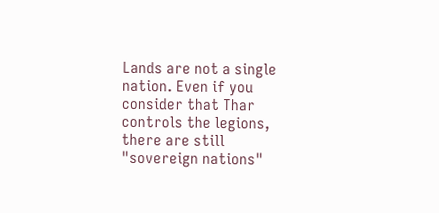Lands are not a single nation. Even if you consider that Thar controls the legions, there are still "sovereign nations"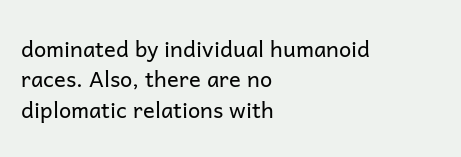dominated by individual humanoid races. Also, there are no diplomatic relations with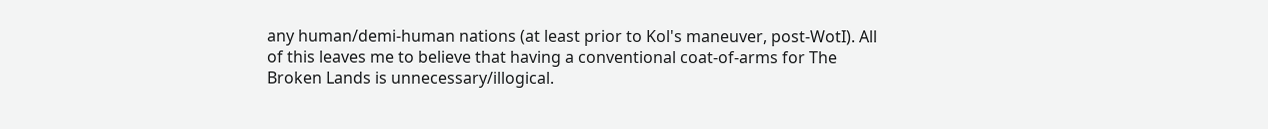any human/demi-human nations (at least prior to Kol's maneuver, post-WotI). All of this leaves me to believe that having a conventional coat-of-arms for The Broken Lands is unnecessary/illogical.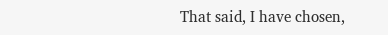That said, I have chosen,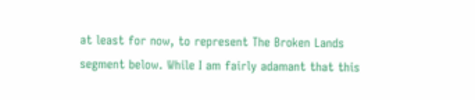at least for now, to represent The Broken Lands segment below. While I am fairly adamant that this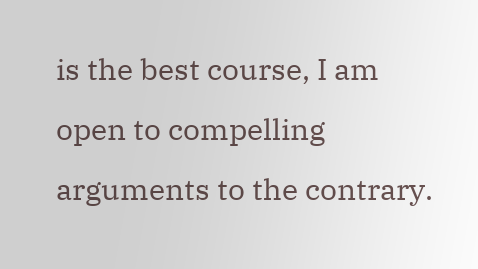is the best course, I am open to compelling arguments to the contrary.